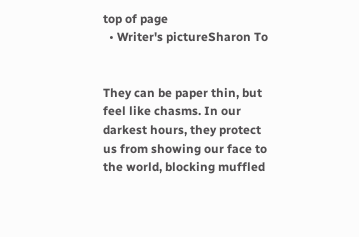top of page
  • Writer's pictureSharon To


They can be paper thin, but feel like chasms. In our darkest hours, they protect us from showing our face to the world, blocking muffled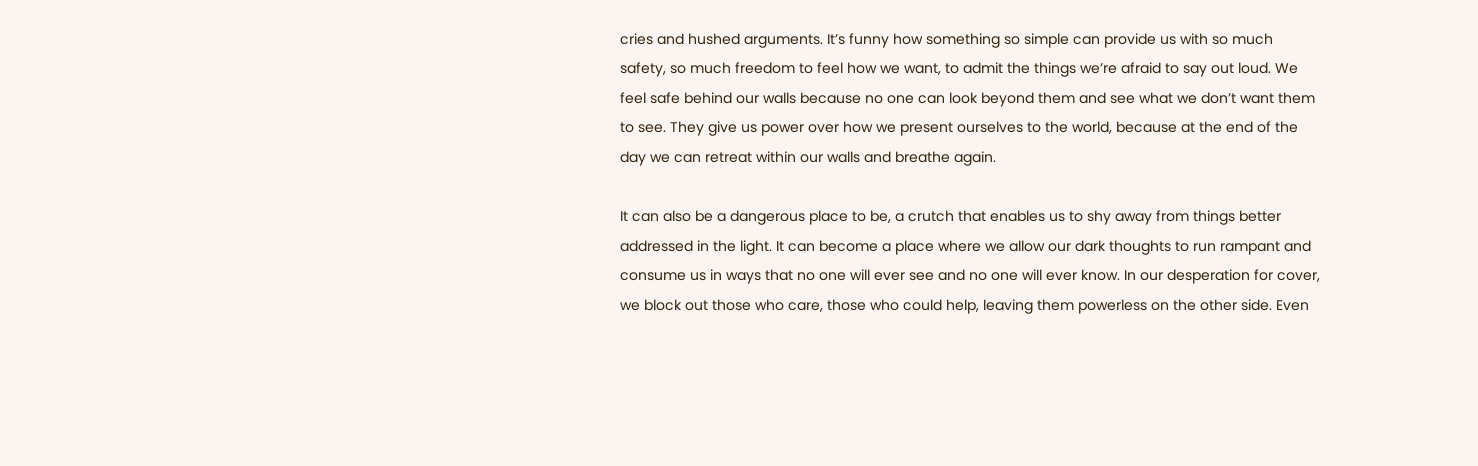cries and hushed arguments. It’s funny how something so simple can provide us with so much safety, so much freedom to feel how we want, to admit the things we’re afraid to say out loud. We feel safe behind our walls because no one can look beyond them and see what we don’t want them to see. They give us power over how we present ourselves to the world, because at the end of the day we can retreat within our walls and breathe again.

It can also be a dangerous place to be, a crutch that enables us to shy away from things better addressed in the light. It can become a place where we allow our dark thoughts to run rampant and consume us in ways that no one will ever see and no one will ever know. In our desperation for cover, we block out those who care, those who could help, leaving them powerless on the other side. Even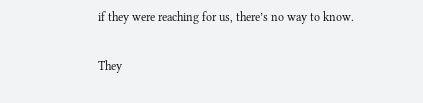if they were reaching for us, there’s no way to know.

They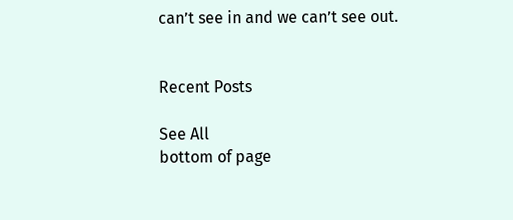can’t see in and we can’t see out.


Recent Posts

See All
bottom of page